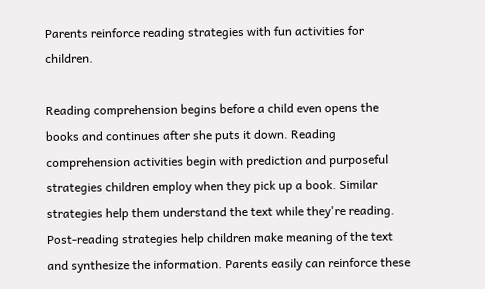Parents reinforce reading strategies with fun activities for children.

Reading comprehension begins before a child even opens the books and continues after she puts it down. Reading comprehension activities begin with prediction and purposeful strategies children employ when they pick up a book. Similar strategies help them understand the text while they're reading. Post-reading strategies help children make meaning of the text and synthesize the information. Parents easily can reinforce these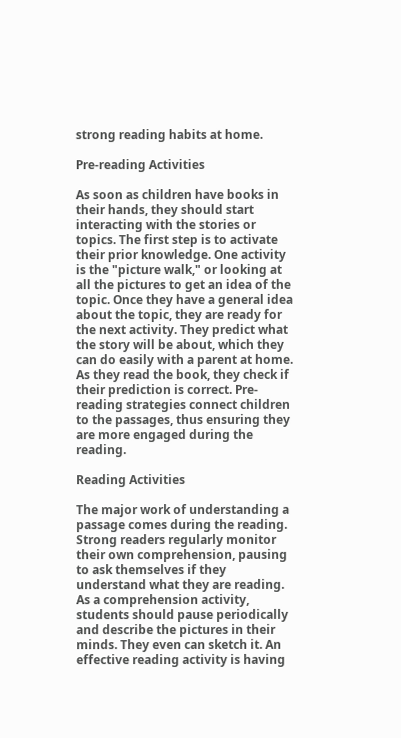strong reading habits at home.

Pre-reading Activities

As soon as children have books in their hands, they should start interacting with the stories or topics. The first step is to activate their prior knowledge. One activity is the "picture walk," or looking at all the pictures to get an idea of the topic. Once they have a general idea about the topic, they are ready for the next activity. They predict what the story will be about, which they can do easily with a parent at home. As they read the book, they check if their prediction is correct. Pre-reading strategies connect children to the passages, thus ensuring they are more engaged during the reading.

Reading Activities

The major work of understanding a passage comes during the reading. Strong readers regularly monitor their own comprehension, pausing to ask themselves if they understand what they are reading. As a comprehension activity, students should pause periodically and describe the pictures in their minds. They even can sketch it. An effective reading activity is having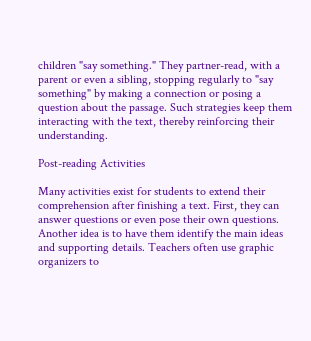children "say something." They partner-read, with a parent or even a sibling, stopping regularly to "say something" by making a connection or posing a question about the passage. Such strategies keep them interacting with the text, thereby reinforcing their understanding.

Post-reading Activities

Many activities exist for students to extend their comprehension after finishing a text. First, they can answer questions or even pose their own questions. Another idea is to have them identify the main ideas and supporting details. Teachers often use graphic organizers to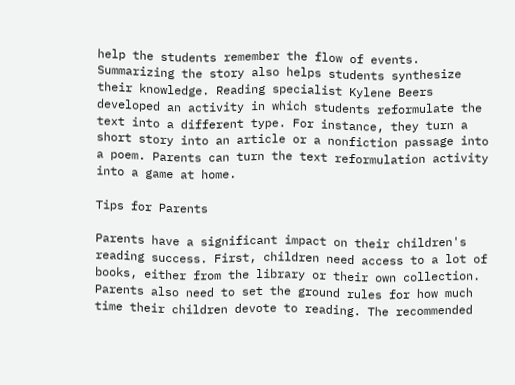help the students remember the flow of events. Summarizing the story also helps students synthesize their knowledge. Reading specialist Kylene Beers developed an activity in which students reformulate the text into a different type. For instance, they turn a short story into an article or a nonfiction passage into a poem. Parents can turn the text reformulation activity into a game at home.

Tips for Parents

Parents have a significant impact on their children's reading success. First, children need access to a lot of books, either from the library or their own collection. Parents also need to set the ground rules for how much time their children devote to reading. The recommended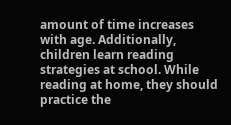amount of time increases with age. Additionally, children learn reading strategies at school. While reading at home, they should practice the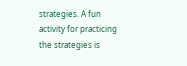strategies. A fun activity for practicing the strategies is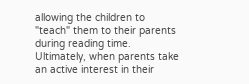allowing the children to "teach" them to their parents during reading time. Ultimately, when parents take an active interest in their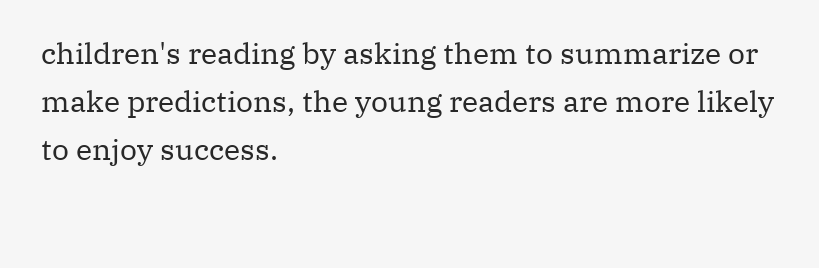children's reading by asking them to summarize or make predictions, the young readers are more likely to enjoy success.